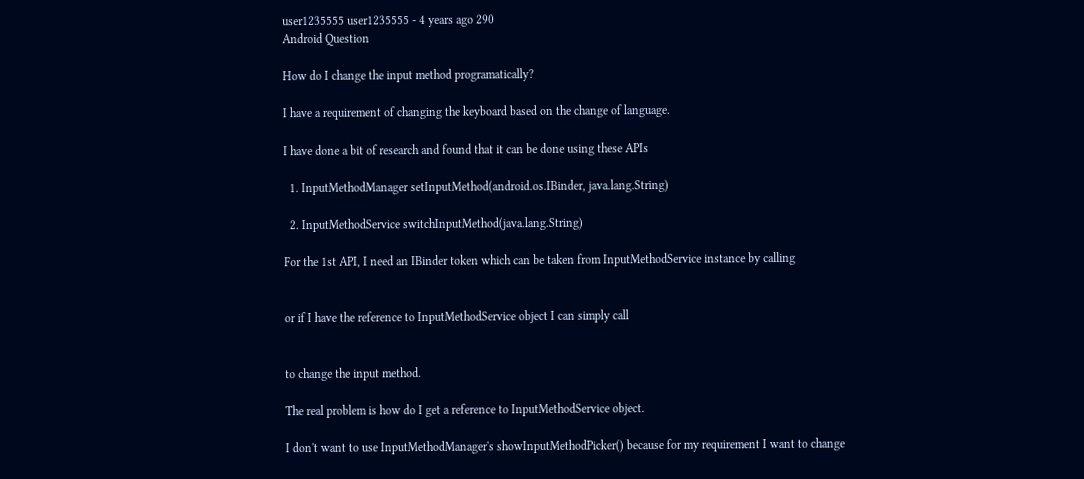user1235555 user1235555 - 4 years ago 290
Android Question

How do I change the input method programatically?

I have a requirement of changing the keyboard based on the change of language.

I have done a bit of research and found that it can be done using these APIs

  1. InputMethodManager setInputMethod(android.os.IBinder, java.lang.String)

  2. InputMethodService switchInputMethod(java.lang.String)

For the 1st API, I need an IBinder token which can be taken from InputMethodService instance by calling


or if I have the reference to InputMethodService object I can simply call


to change the input method.

The real problem is how do I get a reference to InputMethodService object.

I don't want to use InputMethodManager's showInputMethodPicker() because for my requirement I want to change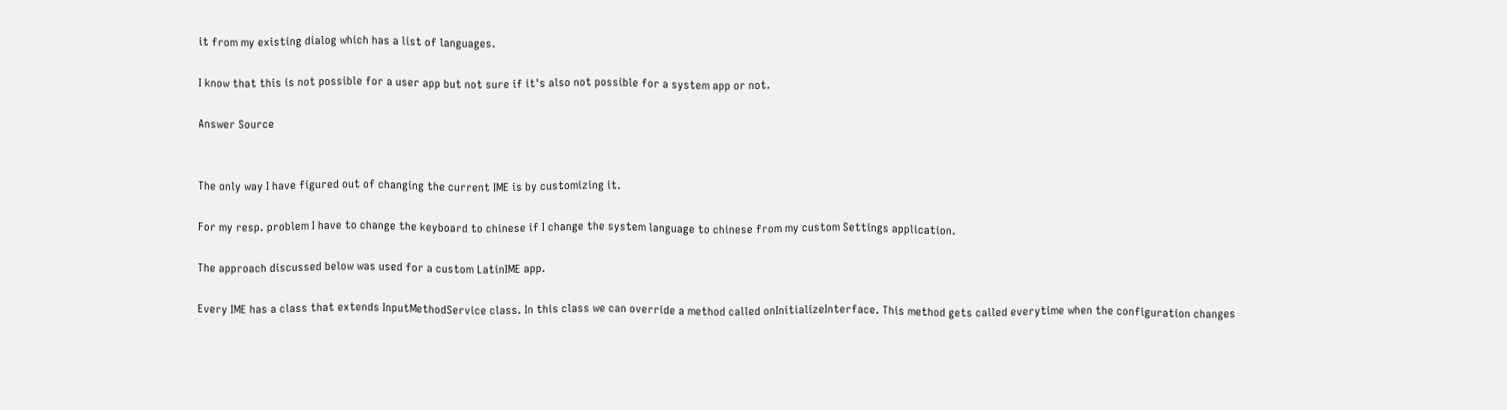it from my existing dialog which has a list of languages.

I know that this is not possible for a user app but not sure if it's also not possible for a system app or not.

Answer Source


The only way I have figured out of changing the current IME is by customizing it.

For my resp. problem I have to change the keyboard to chinese if I change the system language to chinese from my custom Settings application.

The approach discussed below was used for a custom LatinIME app.

Every IME has a class that extends InputMethodService class. In this class we can override a method called onInitializeInterface. This method gets called everytime when the configuration changes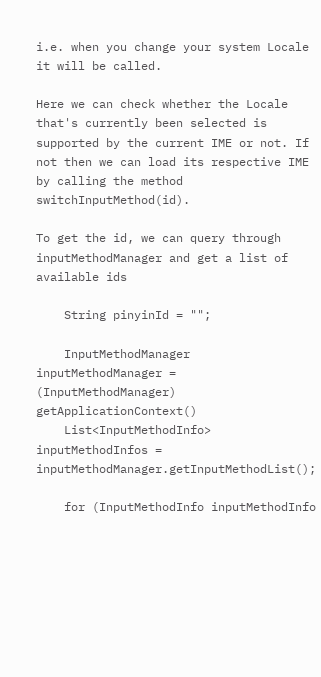i.e. when you change your system Locale it will be called.

Here we can check whether the Locale that's currently been selected is supported by the current IME or not. If not then we can load its respective IME by calling the method switchInputMethod(id).

To get the id, we can query through inputMethodManager and get a list of available ids

    String pinyinId = "";

    InputMethodManager inputMethodManager = (InputMethodManager) getApplicationContext()
    List<InputMethodInfo> inputMethodInfos = inputMethodManager.getInputMethodList();

    for (InputMethodInfo inputMethodInfo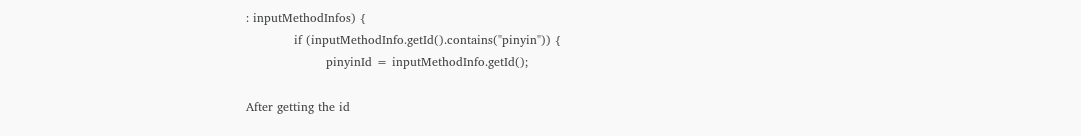: inputMethodInfos) {
            if (inputMethodInfo.getId().contains("pinyin")) {
                    pinyinId = inputMethodInfo.getId();

After getting the id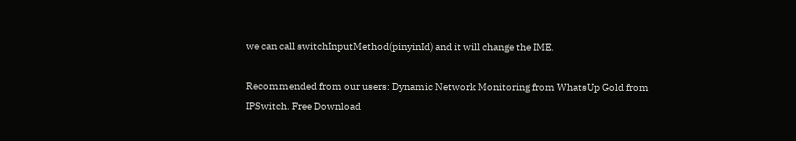we can call switchInputMethod(pinyinId) and it will change the IME.

Recommended from our users: Dynamic Network Monitoring from WhatsUp Gold from IPSwitch. Free Download